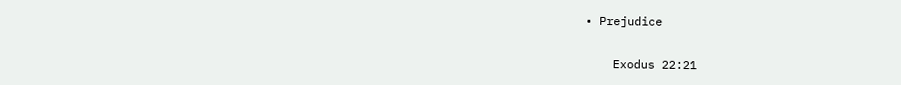• Prejudice

    Exodus 22:21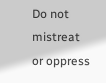Do not mistreat or oppress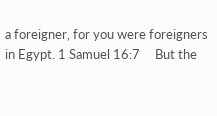a foreigner, for you were foreigners in Egypt. 1 Samuel 16:7     But the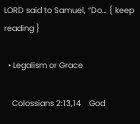LORD said to Samuel, “Do… { keep reading }

  • Legalism or Grace

    Colossians 2:13,14    God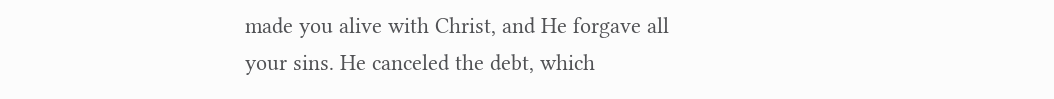made you alive with Christ, and He forgave all your sins. He canceled the debt, which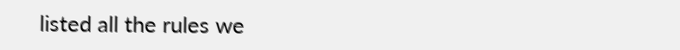listed all the rules we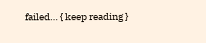failed… { keep reading }